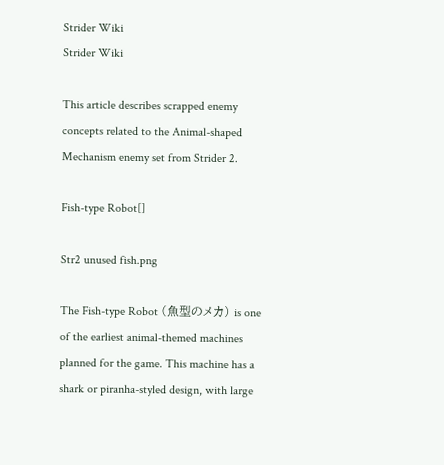Strider Wiki
Strider Wiki

This article describes scrapped enemy concepts related to the Animal-shaped Mechanism enemy set from Strider 2.

Fish-type Robot[]

Str2 unused fish.png

The Fish-type Robot (魚型のメカ) is one of the earliest animal-themed machines planned for the game. This machine has a shark or piranha-styled design, with large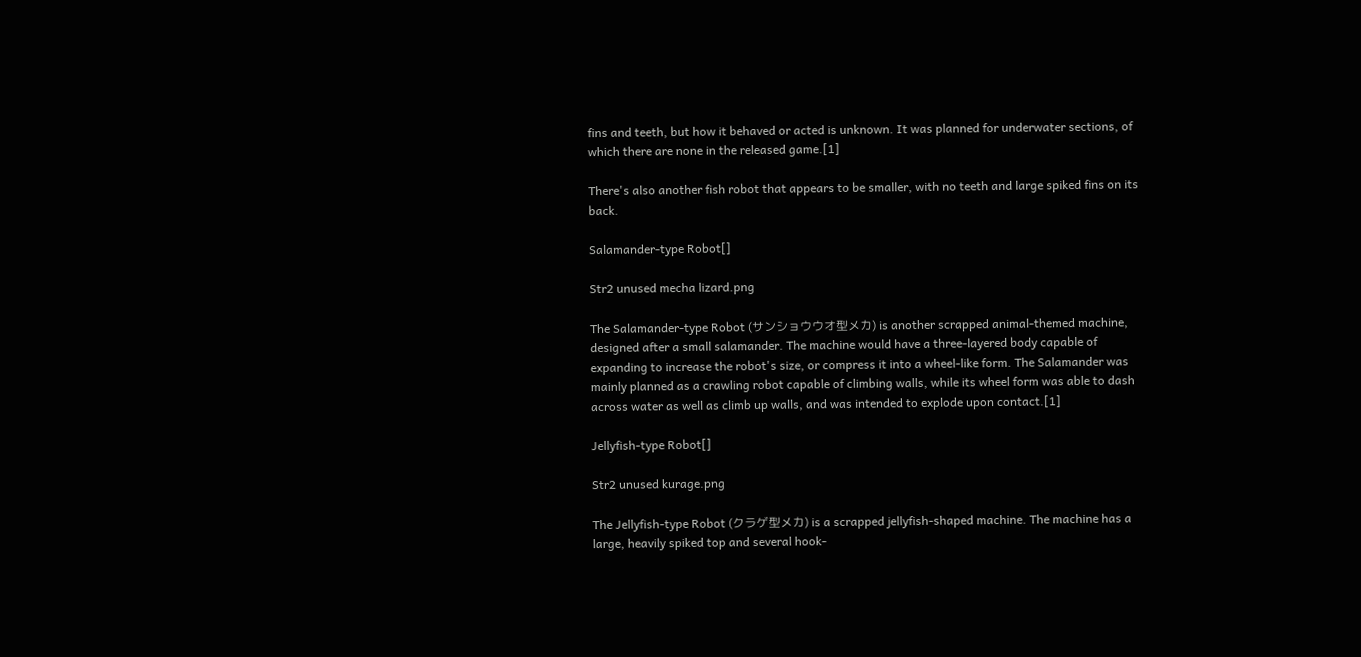fins and teeth, but how it behaved or acted is unknown. It was planned for underwater sections, of which there are none in the released game.[1]

There's also another fish robot that appears to be smaller, with no teeth and large spiked fins on its back.

Salamander-type Robot[]

Str2 unused mecha lizard.png

The Salamander-type Robot (サンショウウオ型メカ) is another scrapped animal-themed machine, designed after a small salamander. The machine would have a three-layered body capable of expanding to increase the robot's size, or compress it into a wheel-like form. The Salamander was mainly planned as a crawling robot capable of climbing walls, while its wheel form was able to dash across water as well as climb up walls, and was intended to explode upon contact.[1]

Jellyfish-type Robot[]

Str2 unused kurage.png

The Jellyfish-type Robot (クラゲ型メカ) is a scrapped jellyfish-shaped machine. The machine has a large, heavily spiked top and several hook-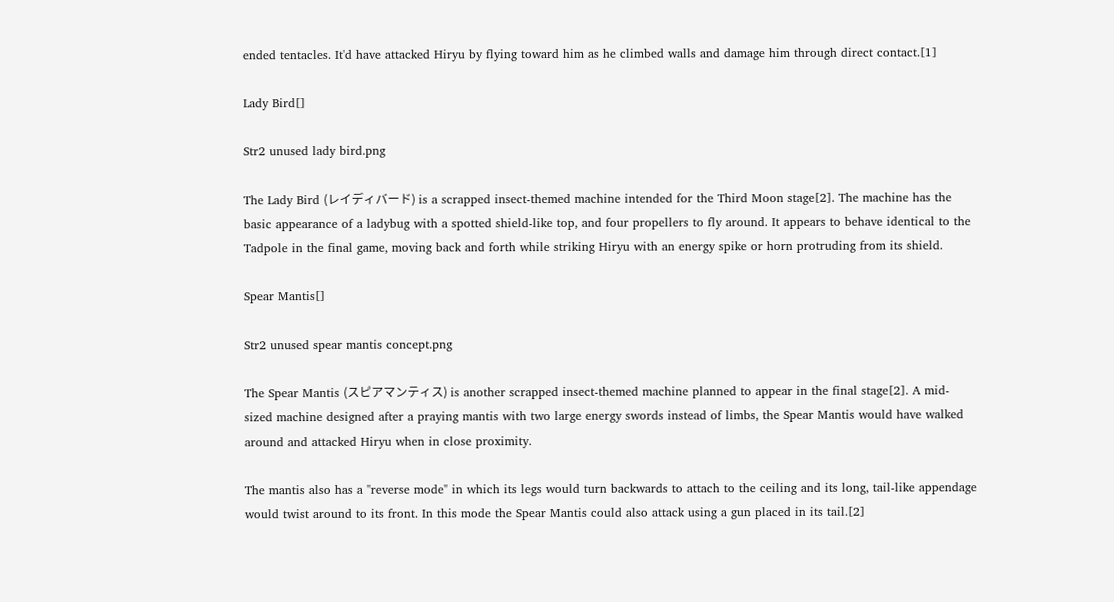ended tentacles. It'd have attacked Hiryu by flying toward him as he climbed walls and damage him through direct contact.[1]

Lady Bird[]

Str2 unused lady bird.png

The Lady Bird (レイディバード) is a scrapped insect-themed machine intended for the Third Moon stage[2]. The machine has the basic appearance of a ladybug with a spotted shield-like top, and four propellers to fly around. It appears to behave identical to the Tadpole in the final game, moving back and forth while striking Hiryu with an energy spike or horn protruding from its shield.

Spear Mantis[]

Str2 unused spear mantis concept.png

The Spear Mantis (スピアマンティス) is another scrapped insect-themed machine planned to appear in the final stage[2]. A mid-sized machine designed after a praying mantis with two large energy swords instead of limbs, the Spear Mantis would have walked around and attacked Hiryu when in close proximity.

The mantis also has a "reverse mode" in which its legs would turn backwards to attach to the ceiling and its long, tail-like appendage would twist around to its front. In this mode the Spear Mantis could also attack using a gun placed in its tail.[2]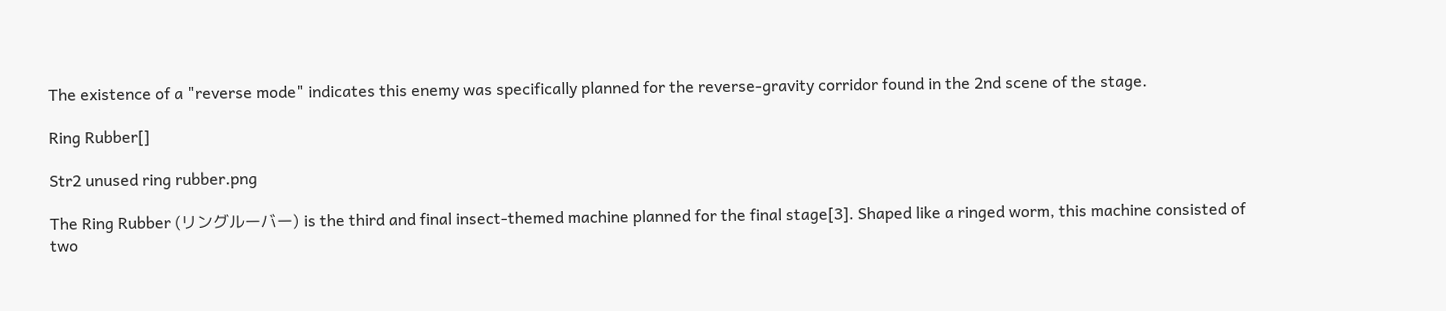The existence of a "reverse mode" indicates this enemy was specifically planned for the reverse-gravity corridor found in the 2nd scene of the stage.

Ring Rubber[]

Str2 unused ring rubber.png

The Ring Rubber (リングルーバー) is the third and final insect-themed machine planned for the final stage[3]. Shaped like a ringed worm, this machine consisted of two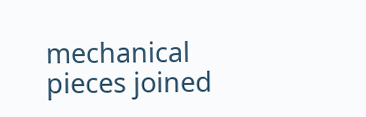mechanical pieces joined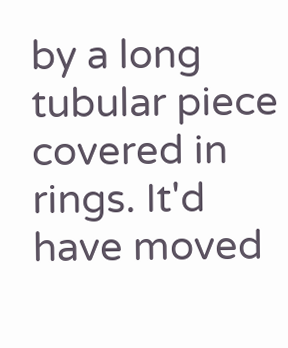by a long tubular piece covered in rings. It'd have moved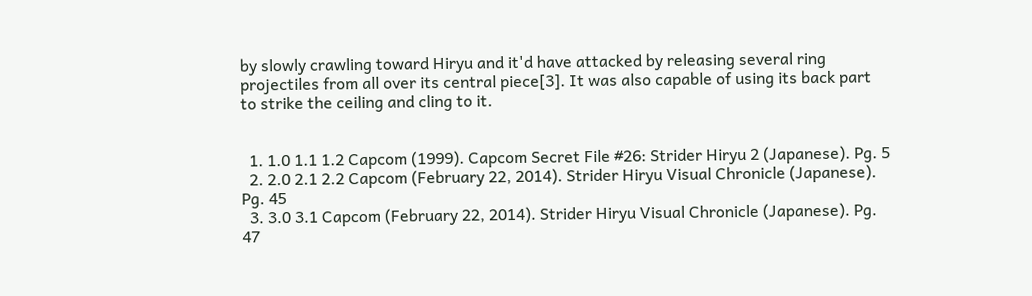by slowly crawling toward Hiryu and it'd have attacked by releasing several ring projectiles from all over its central piece[3]. It was also capable of using its back part to strike the ceiling and cling to it.


  1. 1.0 1.1 1.2 Capcom (1999). Capcom Secret File #26: Strider Hiryu 2 (Japanese). Pg. 5
  2. 2.0 2.1 2.2 Capcom (February 22, 2014). Strider Hiryu Visual Chronicle (Japanese). Pg. 45
  3. 3.0 3.1 Capcom (February 22, 2014). Strider Hiryu Visual Chronicle (Japanese). Pg. 47